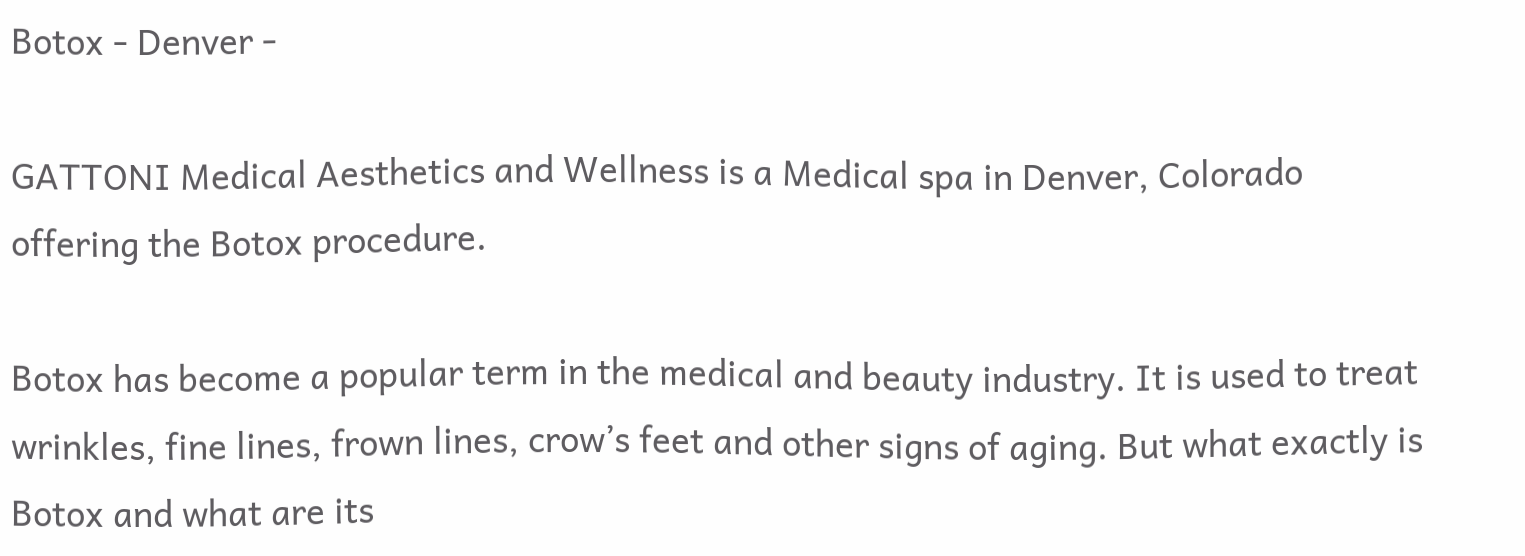Botox - Denver -

GATTONI Medical Aesthetics and Wellness is a Medical spa in Denver, Colorado offering the Botox procedure.

Botox has become a popular term in the medical and beauty industry. It is used to treat wrinkles, fine lines, frown lines, crow’s feet and other signs of aging. But what exactly is Botox and what are its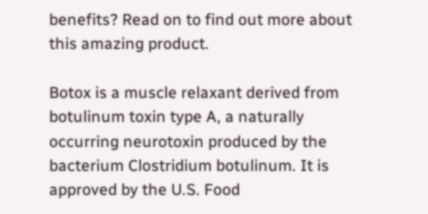benefits? Read on to find out more about this amazing product.

Botox is a muscle relaxant derived from botulinum toxin type A, a naturally occurring neurotoxin produced by the bacterium Clostridium botulinum. It is approved by the U.S. Food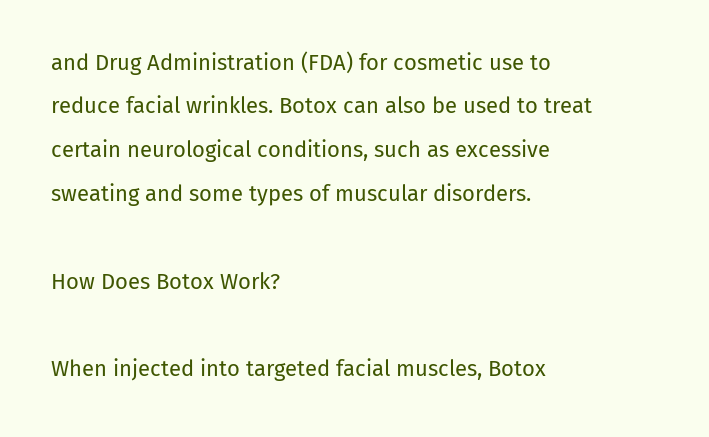and Drug Administration (FDA) for cosmetic use to reduce facial wrinkles. Botox can also be used to treat certain neurological conditions, such as excessive sweating and some types of muscular disorders.

How Does Botox Work?

When injected into targeted facial muscles, Botox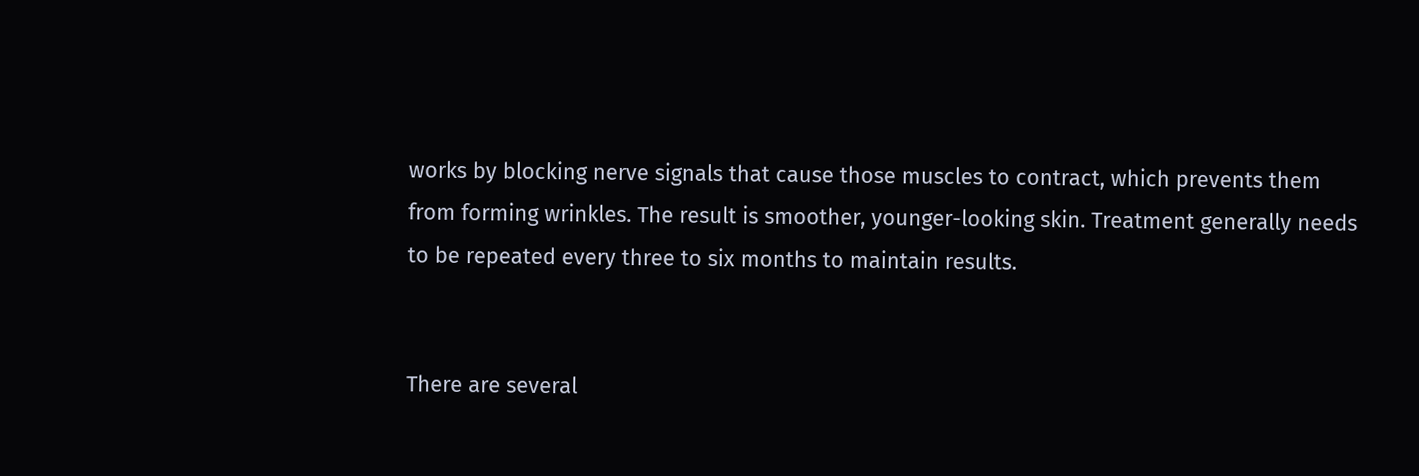works by blocking nerve signals that cause those muscles to contract, which prevents them from forming wrinkles. The result is smoother, younger-looking skin. Treatment generally needs to be repeated every three to six months to maintain results.


There are several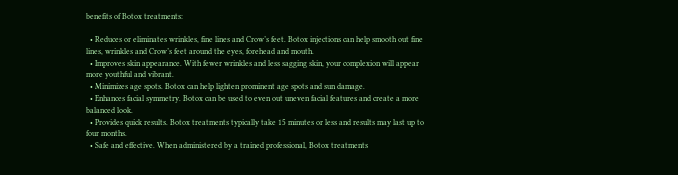benefits of Botox treatments:

  • Reduces or eliminates wrinkles, fine lines and Crow’s feet. Botox injections can help smooth out fine lines, wrinkles and Crow’s feet around the eyes, forehead and mouth.
  • Improves skin appearance. With fewer wrinkles and less sagging skin, your complexion will appear more youthful and vibrant.
  • Minimizes age spots. Botox can help lighten prominent age spots and sun damage.
  • Enhances facial symmetry. Botox can be used to even out uneven facial features and create a more balanced look.
  • Provides quick results. Botox treatments typically take 15 minutes or less and results may last up to four months.
  • Safe and effective. When administered by a trained professional, Botox treatments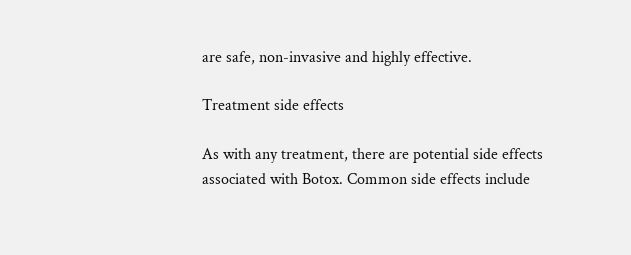are safe, non-invasive and highly effective.

Treatment side effects

As with any treatment, there are potential side effects associated with Botox. Common side effects include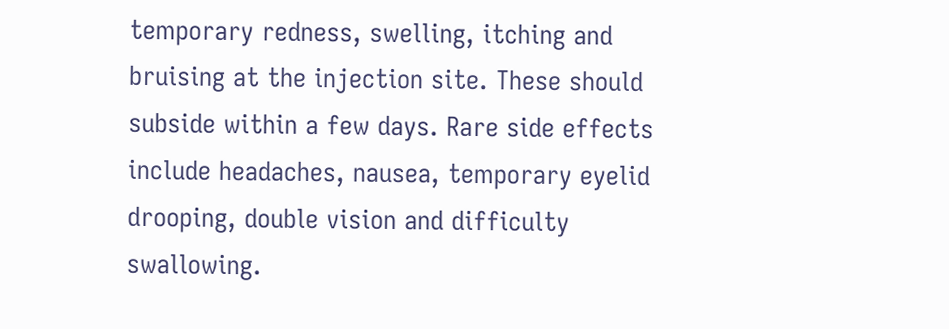temporary redness, swelling, itching and bruising at the injection site. These should subside within a few days. Rare side effects include headaches, nausea, temporary eyelid drooping, double vision and difficulty swallowing.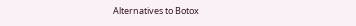Alternatives to Botox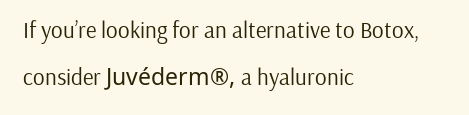If you’re looking for an alternative to Botox, consider Juvéderm®, a hyaluronic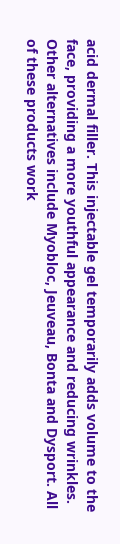acid dermal filler. This injectable gel temporarily adds volume to the face, providing a more youthful appearance and reducing wrinkles. Other alternatives include Myobloc, Jeuveau, Bonta and Dysport. All of these products work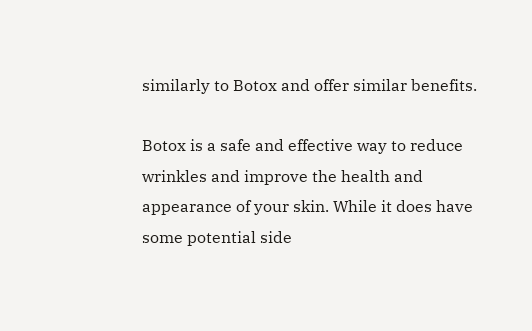similarly to Botox and offer similar benefits.

Botox is a safe and effective way to reduce wrinkles and improve the health and appearance of your skin. While it does have some potential side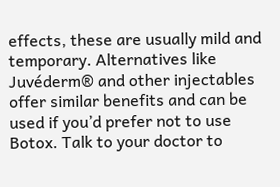effects, these are usually mild and temporary. Alternatives like Juvéderm® and other injectables offer similar benefits and can be used if you’d prefer not to use Botox. Talk to your doctor to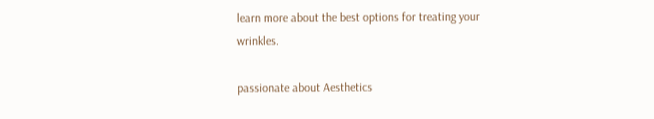learn more about the best options for treating your wrinkles.

passionate about Aesthetics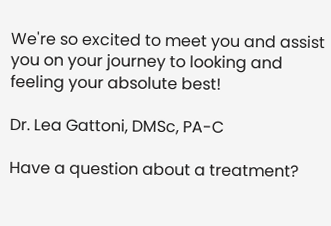We're so excited to meet you and assist you on your journey to looking and feeling your absolute best!

Dr. Lea Gattoni, DMSc, PA-C

Have a question about a treatment?